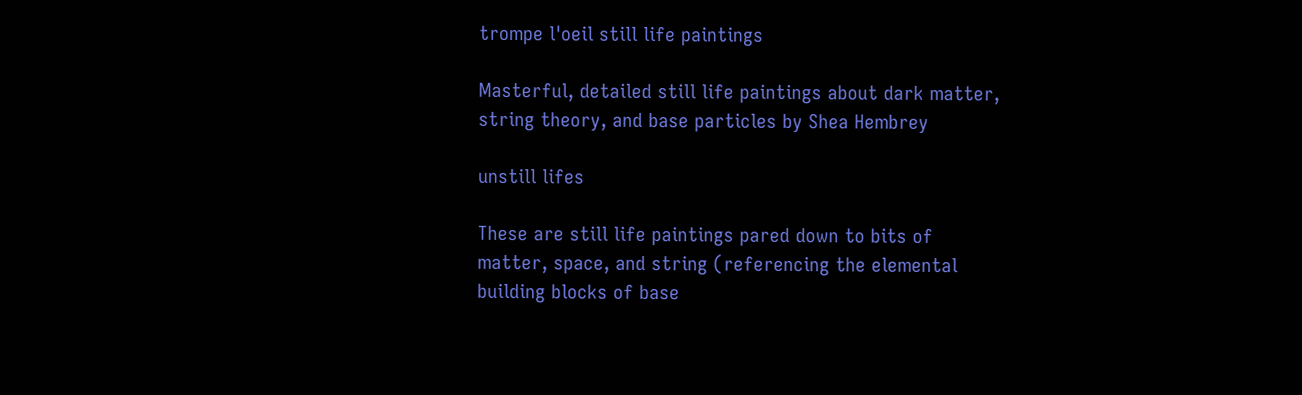trompe l'oeil still life paintings

Masterful, detailed still life paintings about dark matter, string theory, and base particles by Shea Hembrey

unstill lifes

These are still life paintings pared down to bits of matter, space, and string (referencing the elemental building blocks of base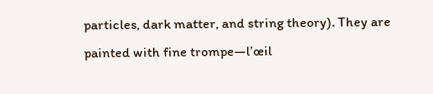particles, dark matter, and string theory). They are painted with fine trompe—l’œil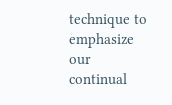technique to emphasize our continual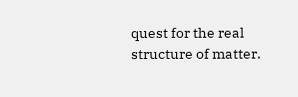quest for the real structure of matter.